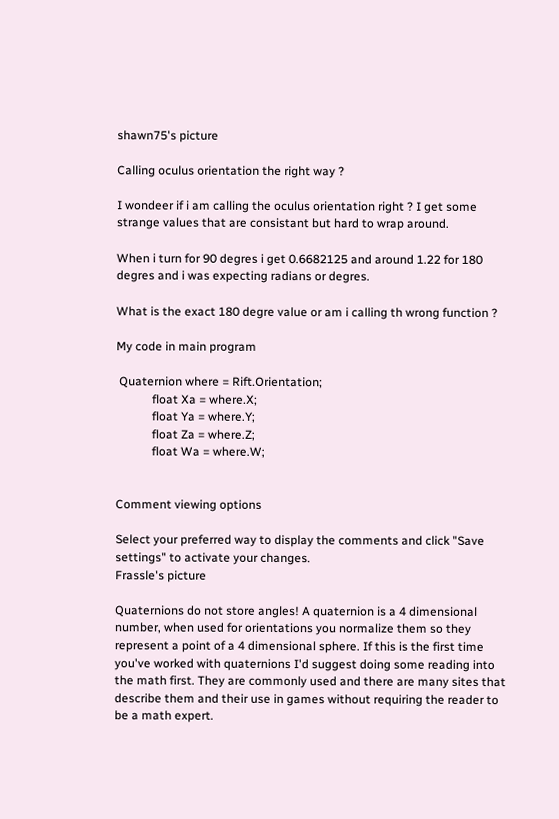shawn75's picture

Calling oculus orientation the right way ?

I wondeer if i am calling the oculus orientation right ? I get some strange values that are consistant but hard to wrap around.

When i turn for 90 degres i get 0.6682125 and around 1.22 for 180 degres and i was expecting radians or degres.

What is the exact 180 degre value or am i calling th wrong function ?

My code in main program

 Quaternion where = Rift.Orientation;
            float Xa = where.X;
            float Ya = where.Y;
            float Za = where.Z;
            float Wa = where.W;


Comment viewing options

Select your preferred way to display the comments and click "Save settings" to activate your changes.
Frassle's picture

Quaternions do not store angles! A quaternion is a 4 dimensional number, when used for orientations you normalize them so they represent a point of a 4 dimensional sphere. If this is the first time you've worked with quaternions I'd suggest doing some reading into the math first. They are commonly used and there are many sites that describe them and their use in games without requiring the reader to be a math expert.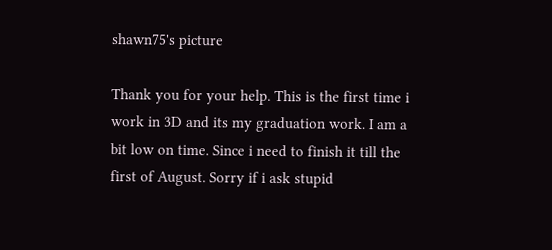shawn75's picture

Thank you for your help. This is the first time i work in 3D and its my graduation work. I am a bit low on time. Since i need to finish it till the first of August. Sorry if i ask stupid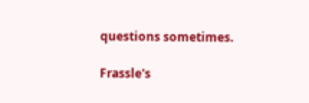questions sometimes.

Frassle's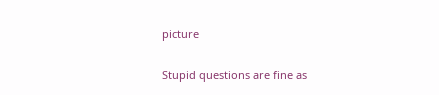picture

Stupid questions are fine as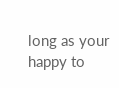long as your happy to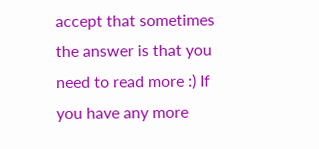accept that sometimes the answer is that you need to read more :) If you have any more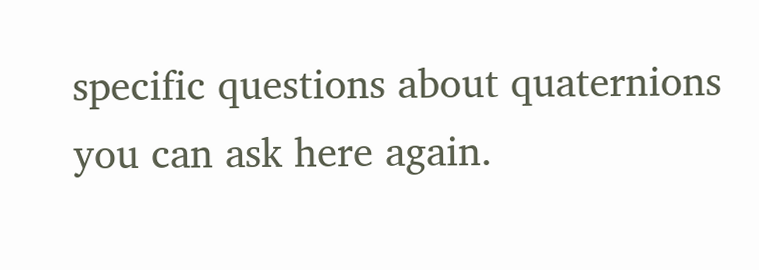specific questions about quaternions you can ask here again.